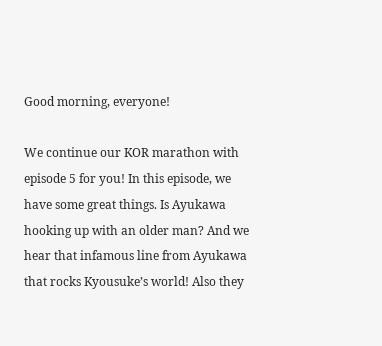Good morning, everyone!

We continue our KOR marathon with episode 5 for you! In this episode, we have some great things. Is Ayukawa hooking up with an older man? And we hear that infamous line from Ayukawa that rocks Kyousuke’s world! Also they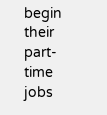begin their part-time jobs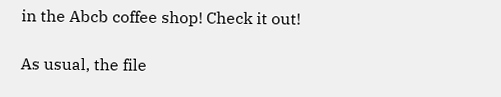in the Abcb coffee shop! Check it out!

As usual, the file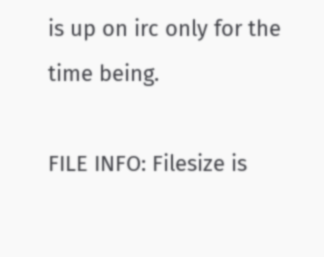is up on irc only for the time being.

FILE INFO: Filesize is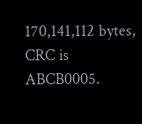170,141,112 bytes, CRC is ABCB0005.